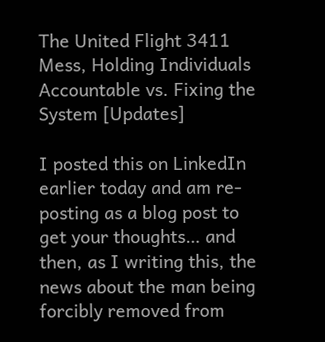The United Flight 3411 Mess, Holding Individuals Accountable vs. Fixing the System [Updates]

I posted this on LinkedIn earlier today and am re-posting as a blog post to get your thoughts… and then, as I writing this, the news about the man being forcibly removed from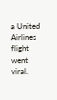a United Airlines flight went viral.